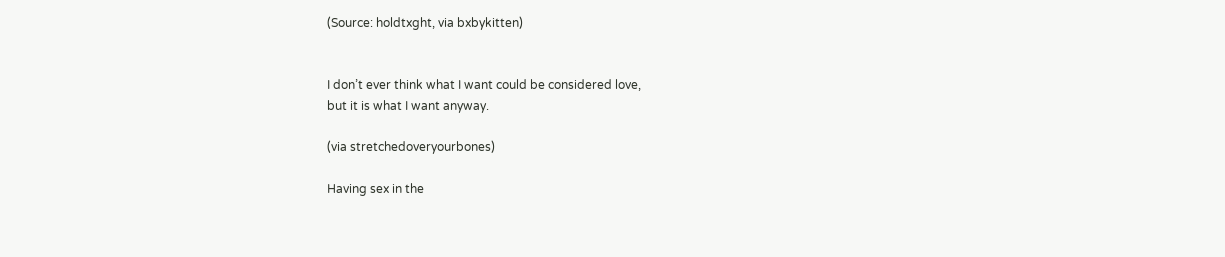(Source: holdtxght, via bxbykitten)


I don’t ever think what I want could be considered love,
but it is what I want anyway.

(via stretchedoveryourbones)

Having sex in the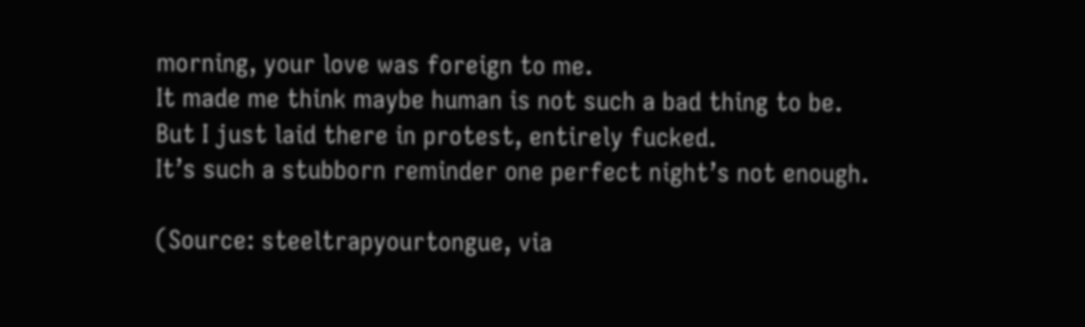morning, your love was foreign to me.
It made me think maybe human is not such a bad thing to be.
But I just laid there in protest, entirely fucked.
It’s such a stubborn reminder one perfect night’s not enough.

(Source: steeltrapyourtongue, via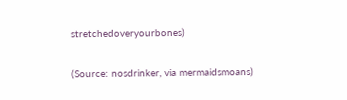stretchedoveryourbones)

(Source: nosdrinker, via mermaidsmoans)